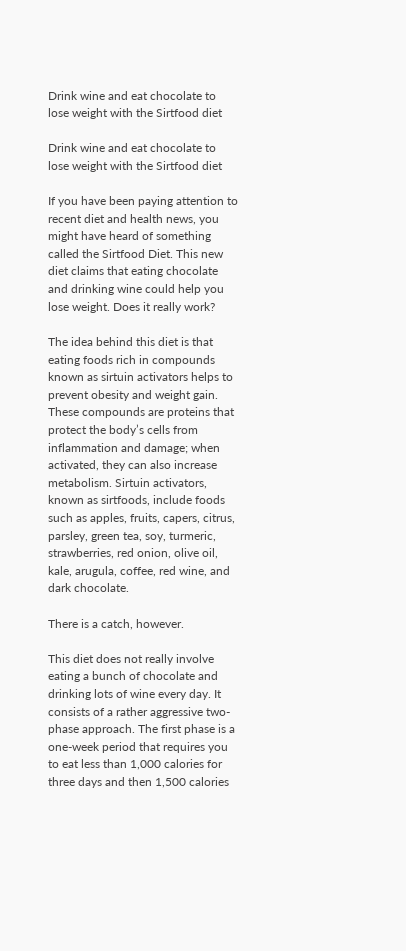Drink wine and eat chocolate to lose weight with the Sirtfood diet

Drink wine and eat chocolate to lose weight with the Sirtfood diet

If you have been paying attention to recent diet and health news, you might have heard of something called the Sirtfood Diet. This new diet claims that eating chocolate and drinking wine could help you lose weight. Does it really work?

The idea behind this diet is that eating foods rich in compounds known as sirtuin activators helps to prevent obesity and weight gain. These compounds are proteins that protect the body’s cells from inflammation and damage; when activated, they can also increase metabolism. Sirtuin activators, known as sirtfoods, include foods such as apples, fruits, capers, citrus, parsley, green tea, soy, turmeric, strawberries, red onion, olive oil, kale, arugula, coffee, red wine, and dark chocolate.

There is a catch, however.

This diet does not really involve eating a bunch of chocolate and drinking lots of wine every day. It consists of a rather aggressive two-phase approach. The first phase is a one-week period that requires you to eat less than 1,000 calories for three days and then 1,500 calories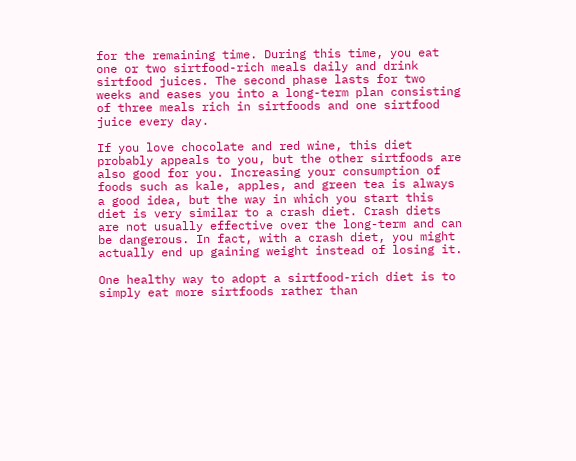for the remaining time. During this time, you eat one or two sirtfood-rich meals daily and drink sirtfood juices. The second phase lasts for two weeks and eases you into a long-term plan consisting of three meals rich in sirtfoods and one sirtfood juice every day.

If you love chocolate and red wine, this diet probably appeals to you, but the other sirtfoods are also good for you. Increasing your consumption of foods such as kale, apples, and green tea is always a good idea, but the way in which you start this diet is very similar to a crash diet. Crash diets are not usually effective over the long-term and can be dangerous. In fact, with a crash diet, you might actually end up gaining weight instead of losing it.

One healthy way to adopt a sirtfood-rich diet is to simply eat more sirtfoods rather than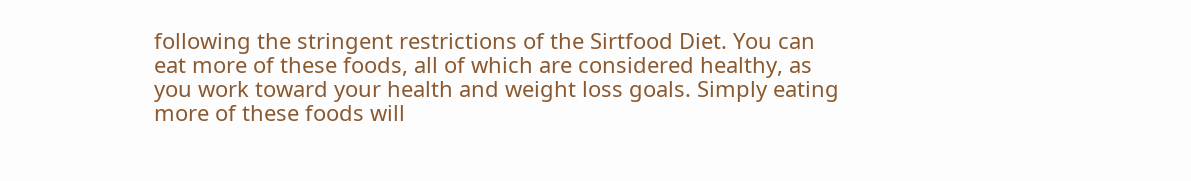following the stringent restrictions of the Sirtfood Diet. You can eat more of these foods, all of which are considered healthy, as you work toward your health and weight loss goals. Simply eating more of these foods will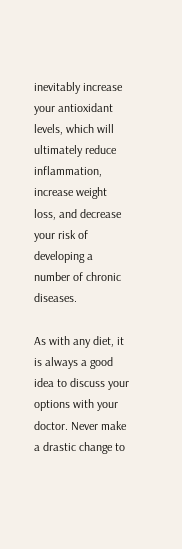inevitably increase your antioxidant levels, which will ultimately reduce inflammation, increase weight loss, and decrease your risk of developing a number of chronic diseases.

As with any diet, it is always a good idea to discuss your options with your doctor. Never make a drastic change to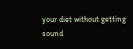your diet without getting sound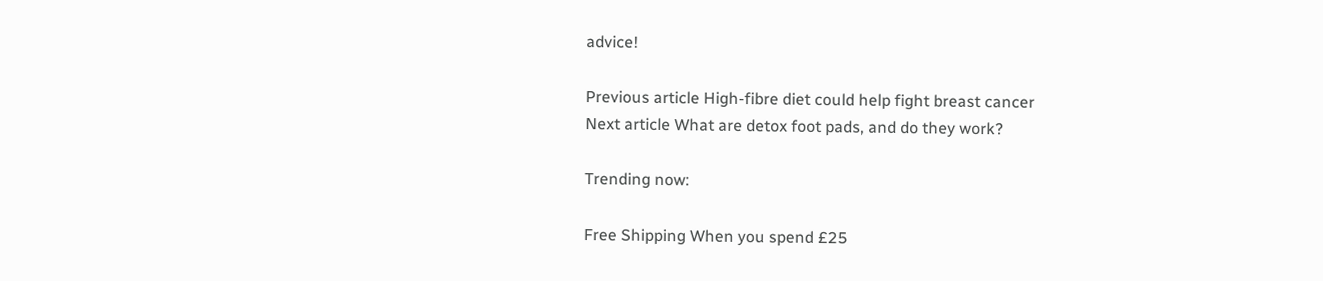advice!

Previous article High-fibre diet could help fight breast cancer
Next article What are detox foot pads, and do they work?

Trending now:

Free Shipping When you spend £25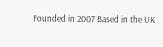Founded in 2007 Based in the UK